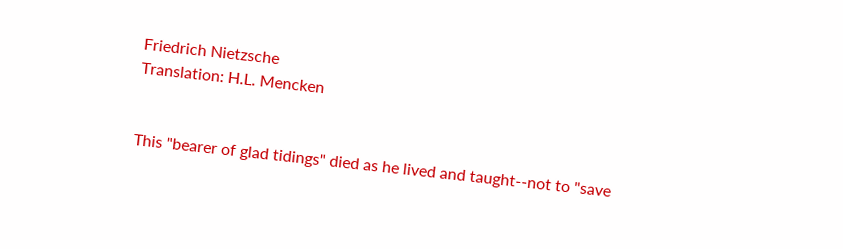Friedrich Nietzsche
Translation: H.L. Mencken


This "bearer of glad tidings" died as he lived and taught--not to "save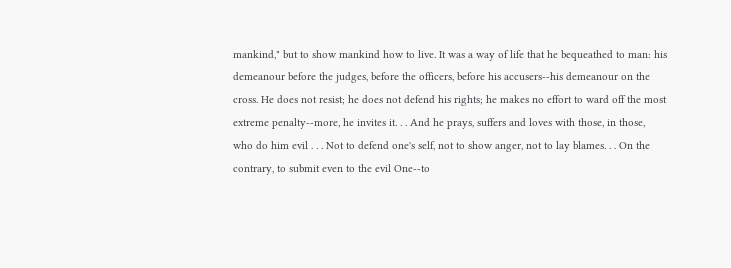mankind," but to show mankind how to live. It was a way of life that he bequeathed to man: his demeanour before the judges, before the officers, before his accusers--his demeanour on the cross. He does not resist; he does not defend his rights; he makes no effort to ward off the most extreme penalty--more, he invites it. . . And he prays, suffers and loves with those, in those, who do him evil . . . Not to defend one's self, not to show anger, not to lay blames. . . On the contrary, to submit even to the evil One--to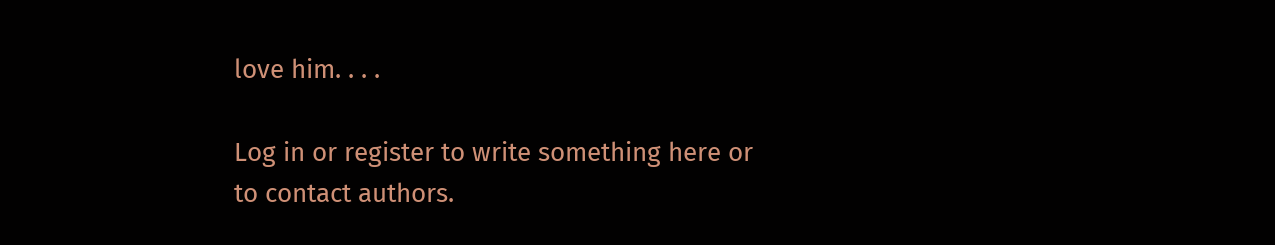love him. . . .

Log in or register to write something here or to contact authors.